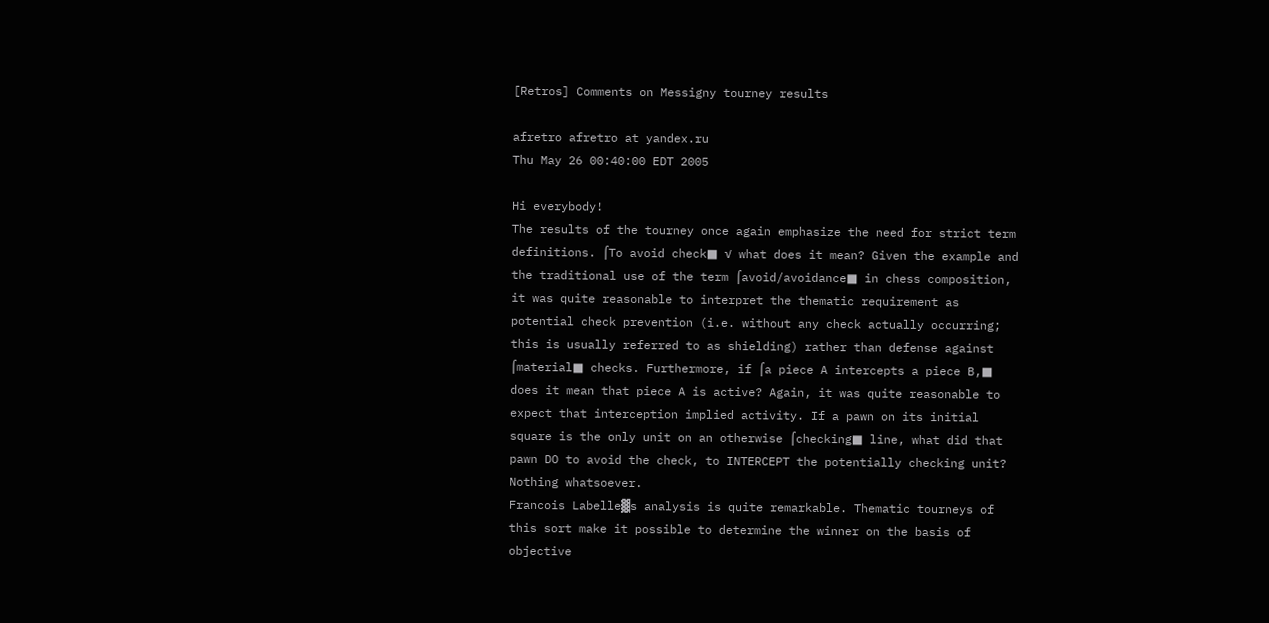[Retros] Comments on Messigny tourney results

afretro afretro at yandex.ru
Thu May 26 00:40:00 EDT 2005

Hi everybody!
The results of the tourney once again emphasize the need for strict term definitions. ⌠To avoid check■ √ what does it mean? Given the example and the traditional use of the term ⌠avoid/avoidance■ in chess composition, it was quite reasonable to interpret the thematic requirement as potential check prevention (i.e. without any check actually occurring; this is usually referred to as shielding) rather than defense against ⌠material■ checks. Furthermore, if ⌠a piece A intercepts a piece B,■ does it mean that piece A is active? Again, it was quite reasonable to expect that interception implied activity. If a pawn on its initial square is the only unit on an otherwise ⌠checking■ line, what did that pawn DO to avoid the check, to INTERCEPT the potentially checking unit? Nothing whatsoever.
Francois Labelle▓s analysis is quite remarkable. Thematic tourneys of this sort make it possible to determine the winner on the basis of objective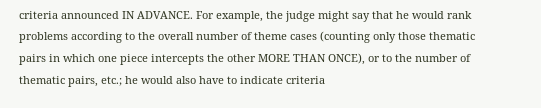criteria announced IN ADVANCE. For example, the judge might say that he would rank problems according to the overall number of theme cases (counting only those thematic pairs in which one piece intercepts the other MORE THAN ONCE), or to the number of thematic pairs, etc.; he would also have to indicate criteria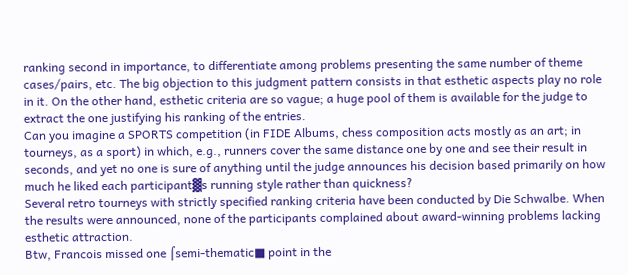ranking second in importance, to differentiate among problems presenting the same number of theme cases/pairs, etc. The big objection to this judgment pattern consists in that esthetic aspects play no role in it. On the other hand, esthetic criteria are so vague; a huge pool of them is available for the judge to extract the one justifying his ranking of the entries.
Can you imagine a SPORTS competition (in FIDE Albums, chess composition acts mostly as an art; in tourneys, as a sport) in which, e.g., runners cover the same distance one by one and see their result in seconds, and yet no one is sure of anything until the judge announces his decision based primarily on how much he liked each participant▓s running style rather than quickness?
Several retro tourneys with strictly specified ranking criteria have been conducted by Die Schwalbe. When the results were announced, none of the participants complained about award-winning problems lacking esthetic attraction.
Btw, Francois missed one ⌠semi-thematic■ point in the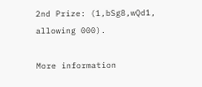2nd Prize: (1,bSg8,wQd1, allowing 000).

More information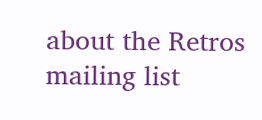about the Retros mailing list